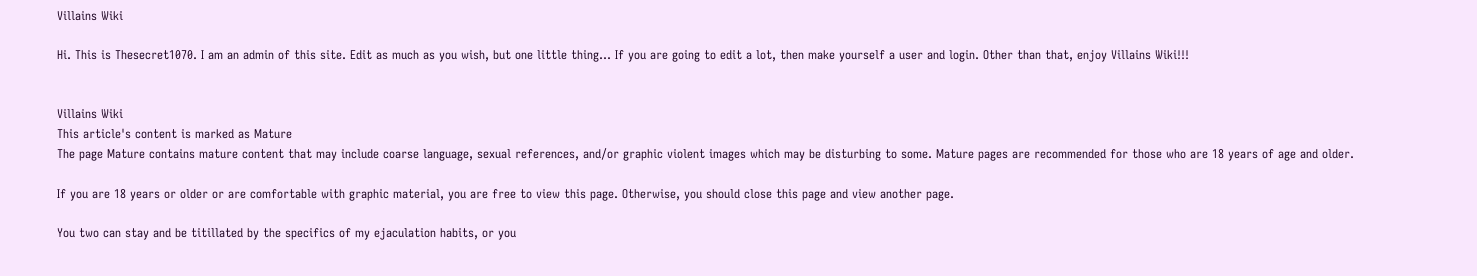Villains Wiki

Hi. This is Thesecret1070. I am an admin of this site. Edit as much as you wish, but one little thing... If you are going to edit a lot, then make yourself a user and login. Other than that, enjoy Villains Wiki!!!


Villains Wiki
This article's content is marked as Mature
The page Mature contains mature content that may include coarse language, sexual references, and/or graphic violent images which may be disturbing to some. Mature pages are recommended for those who are 18 years of age and older.

If you are 18 years or older or are comfortable with graphic material, you are free to view this page. Otherwise, you should close this page and view another page.

You two can stay and be titillated by the specifics of my ejaculation habits, or you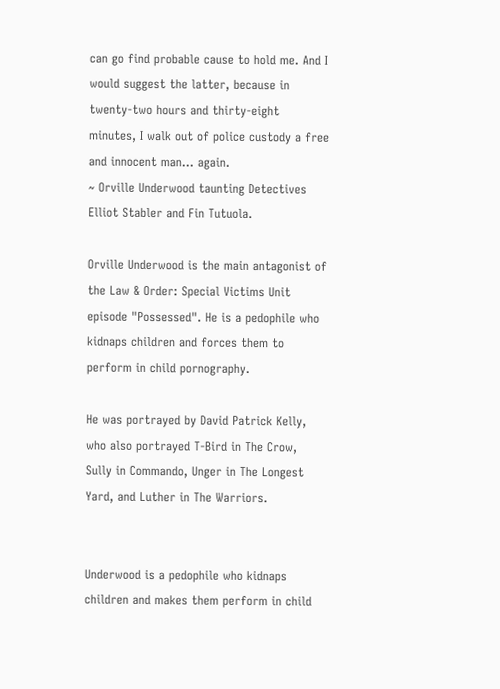can go find probable cause to hold me. And I would suggest the latter, because in twenty-two hours and thirty-eight minutes, I walk out of police custody a free and innocent man... again.
~ Orville Underwood taunting Detectives Elliot Stabler and Fin Tutuola.

Orville Underwood is the main antagonist of the Law & Order: Special Victims Unit episode "Possessed". He is a pedophile who kidnaps children and forces them to perform in child pornography.

He was portrayed by David Patrick Kelly, who also portrayed T-Bird in The Crow, Sully in Commando, Unger in The Longest Yard, and Luther in The Warriors.


Underwood is a pedophile who kidnaps children and makes them perform in child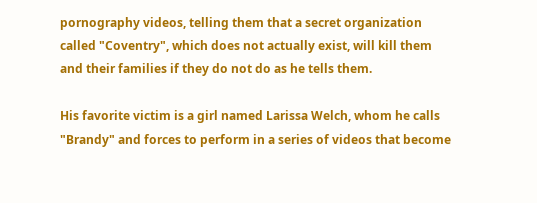pornography videos, telling them that a secret organization called "Coventry", which does not actually exist, will kill them and their families if they do not do as he tells them.

His favorite victim is a girl named Larissa Welch, whom he calls "Brandy" and forces to perform in a series of videos that become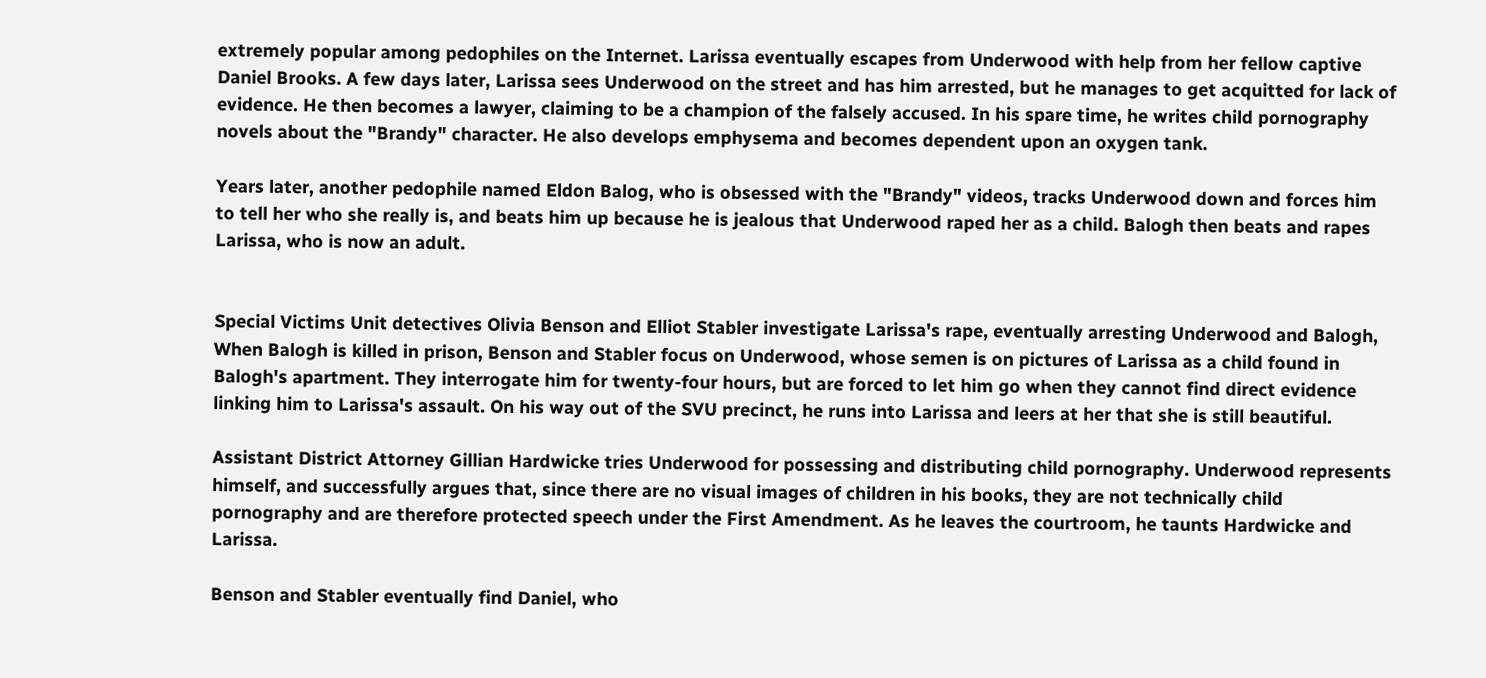extremely popular among pedophiles on the Internet. Larissa eventually escapes from Underwood with help from her fellow captive Daniel Brooks. A few days later, Larissa sees Underwood on the street and has him arrested, but he manages to get acquitted for lack of evidence. He then becomes a lawyer, claiming to be a champion of the falsely accused. In his spare time, he writes child pornography novels about the "Brandy" character. He also develops emphysema and becomes dependent upon an oxygen tank.

Years later, another pedophile named Eldon Balog, who is obsessed with the "Brandy" videos, tracks Underwood down and forces him to tell her who she really is, and beats him up because he is jealous that Underwood raped her as a child. Balogh then beats and rapes Larissa, who is now an adult.


Special Victims Unit detectives Olivia Benson and Elliot Stabler investigate Larissa's rape, eventually arresting Underwood and Balogh, When Balogh is killed in prison, Benson and Stabler focus on Underwood, whose semen is on pictures of Larissa as a child found in Balogh's apartment. They interrogate him for twenty-four hours, but are forced to let him go when they cannot find direct evidence linking him to Larissa's assault. On his way out of the SVU precinct, he runs into Larissa and leers at her that she is still beautiful.

Assistant District Attorney Gillian Hardwicke tries Underwood for possessing and distributing child pornography. Underwood represents himself, and successfully argues that, since there are no visual images of children in his books, they are not technically child pornography and are therefore protected speech under the First Amendment. As he leaves the courtroom, he taunts Hardwicke and Larissa.

Benson and Stabler eventually find Daniel, who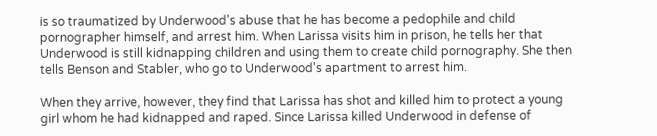is so traumatized by Underwood's abuse that he has become a pedophile and child pornographer himself, and arrest him. When Larissa visits him in prison, he tells her that Underwood is still kidnapping children and using them to create child pornography. She then tells Benson and Stabler, who go to Underwood's apartment to arrest him.

When they arrive, however, they find that Larissa has shot and killed him to protect a young girl whom he had kidnapped and raped. Since Larissa killed Underwood in defense of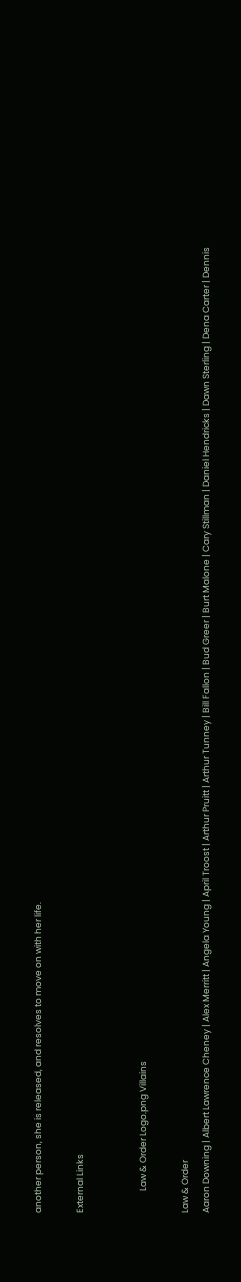another person, she is released, and resolves to move on with her life.

External Links


           Law & Order Logo.png Villains

Law & Order
Aaron Downing | Albert Lawrence Cheney | Alex Merritt | Angela Young | April Troost | Arthur Pruitt | Arthur Tunney | Bill Fallon | Bud Greer | Burt Malone | Cary Stillman | Daniel Hendricks | Dawn Sterling | Dena Carter | Dennis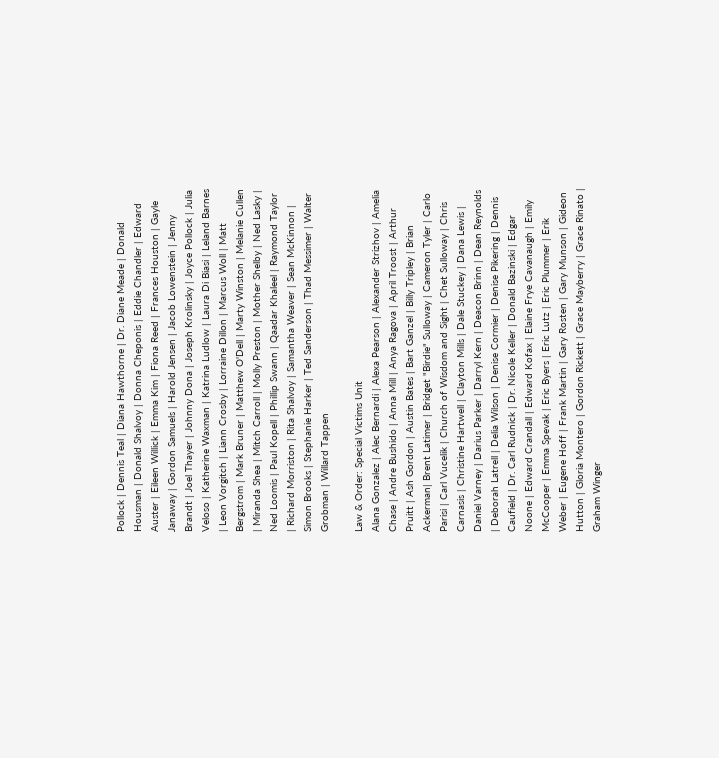Pollock | Dennis Teal | Diana Hawthorne | Dr. Diane Meade | Donald Housman | Donald Shalvoy | Donna Cheponis | Eddie Chandler | Edward Auster | Eileen Willick | Emma Kim | Fiona Reed | Frances Houston | Gayle Janaway | Gordon Samuels | Harold Jensen | Jacob Lowenstein | Jenny Brandt | Joel Thayer | Johnny Dona | Joseph Krolinsky | Joyce Pollock | Julia Veloso | Katherine Waxman | Katrina Ludlow | Laura Di Biasi | Leland Barnes | Leon Vorgitch | Liann Crosby | Lorraine Dillon | Marcus Woll | Matt Bergstrom | Mark Bruner | Matthew O'Dell | Marty Winston | Melanie Cullen | Miranda Shea | Mitch Carroll | Molly Preston | Mother Shelby | Ned Lasky | Ned Loomis | Paul Kopell | Phillip Swann | Qaadar Khaleel | Raymond Taylor | Richard Morriston | Rita Shalvoy | Samantha Weaver | Sean McKinnon | Simon Brooks | Stephanie Harker | Ted Sanderson | Thad Messimer | Walter Grobman | Willard Tappen

Law & Order: Special Victims Unit
Alana Gonzalez | Alec Bernardi | Alexa Pearson | Alexander Strizhov | Amelia Chase | Andre Bushido | Anna Mill | Anya Ragova | April Troost | Arthur Pruitt | Ash Gordon | Austin Bates | Bart Ganzel | Billy Tripley | Brian Ackerman| Brent Latimer | Bridget "Birdie" Sulloway | Cameron Tyler | Carlo Parisi | Carl Vucelik | Church of Wisdom and Sight | Chet Sulloway | Chris Carnasis | Christine Hartwell | Clayton Mills | Dale Stuckey | Dana Lewis | Daniel Varney | Darius Parker | Darryl Kern | Deacon Brinn | Dean Reynolds | Deborah Latrell | Delia Wilson | Denise Cormier | Denise Pikering | Dennis Caufield | Dr. Carl Rudnick | Dr. Nicole Keller | Donald Bazinski | Edgar Noone | Edward Crandall | Edward Kofax | Elaine Frye Cavanaugh | Emily McCooper | Emma Spevak | Eric Byers | Eric Lutz | Eric Plummer | Erik Weber | Eugene Hoff | Frank Martin | Gary Rosten | Gary Munson | Gideon Hutton | Gloria Montero | Gordon Rickett | Grace Mayberry | Grace Rinato | Graham Winger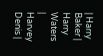| Harry Baker | Harry Waters | Harvey Denis |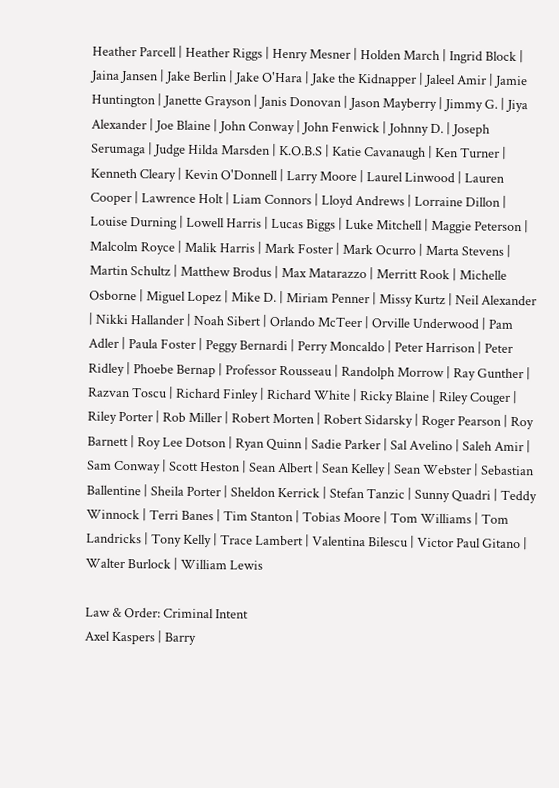Heather Parcell | Heather Riggs | Henry Mesner | Holden March | Ingrid Block | Jaina Jansen | Jake Berlin | Jake O'Hara | Jake the Kidnapper | Jaleel Amir | Jamie Huntington | Janette Grayson | Janis Donovan | Jason Mayberry | Jimmy G. | Jiya Alexander | Joe Blaine | John Conway | John Fenwick | Johnny D. | Joseph Serumaga | Judge Hilda Marsden | K.O.B.S | Katie Cavanaugh | Ken Turner | Kenneth Cleary | Kevin O'Donnell | Larry Moore | Laurel Linwood | Lauren Cooper | Lawrence Holt | Liam Connors | Lloyd Andrews | Lorraine Dillon | Louise Durning | Lowell Harris | Lucas Biggs | Luke Mitchell | Maggie Peterson | Malcolm Royce | Malik Harris | Mark Foster | Mark Ocurro | Marta Stevens | Martin Schultz | Matthew Brodus | Max Matarazzo | Merritt Rook | Michelle Osborne | Miguel Lopez | Mike D. | Miriam Penner | Missy Kurtz | Neil Alexander | Nikki Hallander | Noah Sibert | Orlando McTeer | Orville Underwood | Pam Adler | Paula Foster | Peggy Bernardi | Perry Moncaldo | Peter Harrison | Peter Ridley | Phoebe Bernap | Professor Rousseau | Randolph Morrow | Ray Gunther | Razvan Toscu | Richard Finley | Richard White | Ricky Blaine | Riley Couger | Riley Porter | Rob Miller | Robert Morten | Robert Sidarsky | Roger Pearson | Roy Barnett | Roy Lee Dotson | Ryan Quinn | Sadie Parker | Sal Avelino | Saleh Amir | Sam Conway | Scott Heston | Sean Albert | Sean Kelley | Sean Webster | Sebastian Ballentine | Sheila Porter | Sheldon Kerrick | Stefan Tanzic | Sunny Quadri | Teddy Winnock | Terri Banes | Tim Stanton | Tobias Moore | Tom Williams | Tom Landricks | Tony Kelly | Trace Lambert | Valentina Bilescu | Victor Paul Gitano | Walter Burlock | William Lewis

Law & Order: Criminal Intent
Axel Kaspers | Barry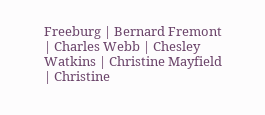Freeburg | Bernard Fremont | Charles Webb | Chesley Watkins | Christine Mayfield | Christine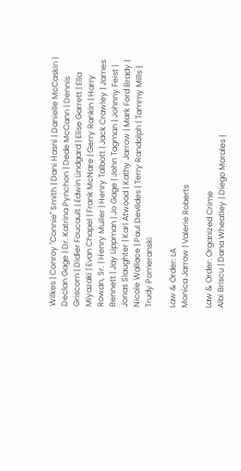Wilkes | Conroy "Connie" Smith | Dani Hasni | Danielle McCaskin | Declan Gage | Dr. Katrina Pynchon | Dede McCann | Dennis Griscom | Didier Foucault | Edwin Lindgard | Elise Garrett | Ella Miyazaki | Evan Chapel | Frank McNare | Gerry Rankin | Harry Rowan, Sr. | Henry Muller | Henry Talbott | Jack Crawley | James Bennett | Jay Lippman | Jo Gage | John Tagman | Johnny Feist | Jonas Slaughter | Karl Atwood | Kathy Jarrow | Mark Ford Brady | Nicole Wallace | Paul Devildes | Terry Randolph | Tammy Mills | Trudy Pomeranski

Law & Order: LA
Monica Jarrow | Valerie Roberts

Law & Order: Organized Crime
Albi Briscu | Dana Wheatley | Diego Morales |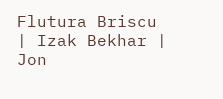Flutura Briscu | Izak Bekhar | Jon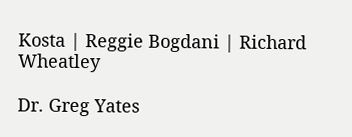Kosta | Reggie Bogdani | Richard Wheatley

Dr. Greg Yates